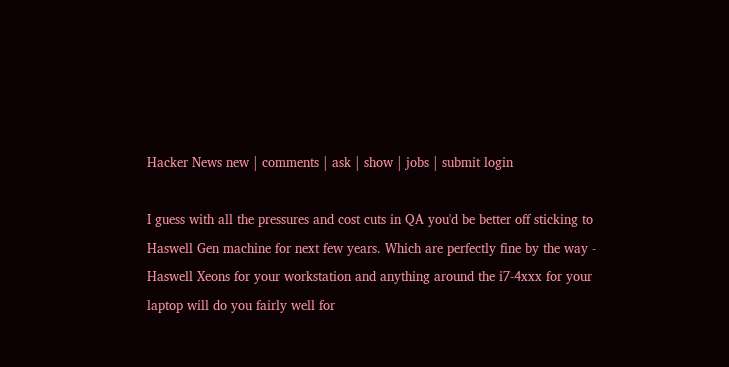Hacker News new | comments | ask | show | jobs | submit login

I guess with all the pressures and cost cuts in QA you'd be better off sticking to Haswell Gen machine for next few years. Which are perfectly fine by the way - Haswell Xeons for your workstation and anything around the i7-4xxx for your laptop will do you fairly well for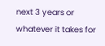next 3 years or whatever it takes for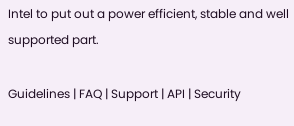Intel to put out a power efficient, stable and well supported part.

Guidelines | FAQ | Support | API | Security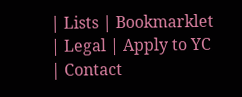| Lists | Bookmarklet | Legal | Apply to YC | Contact